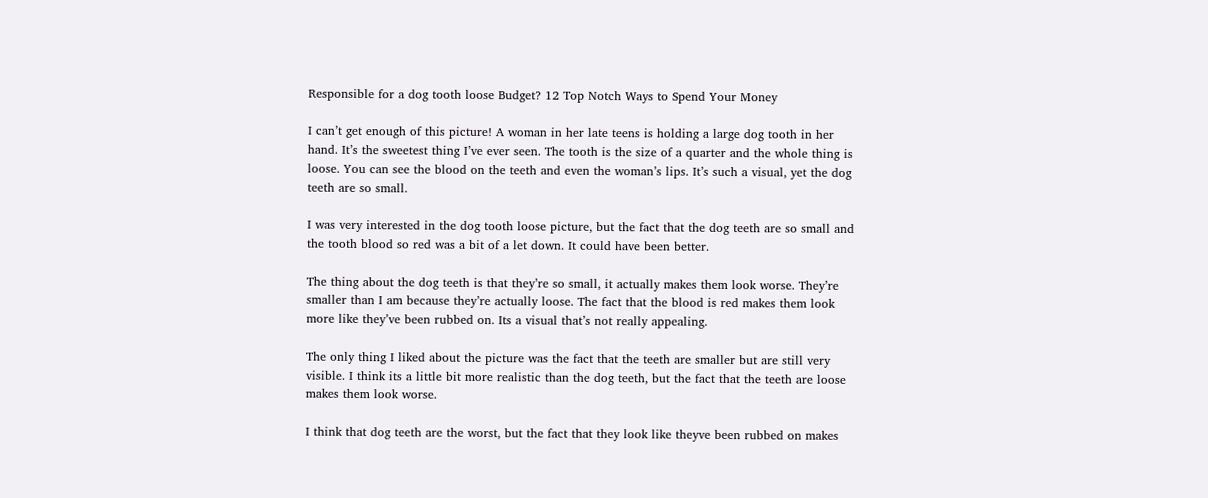Responsible for a dog tooth loose Budget? 12 Top Notch Ways to Spend Your Money

I can’t get enough of this picture! A woman in her late teens is holding a large dog tooth in her hand. It’s the sweetest thing I’ve ever seen. The tooth is the size of a quarter and the whole thing is loose. You can see the blood on the teeth and even the woman’s lips. It’s such a visual, yet the dog teeth are so small.

I was very interested in the dog tooth loose picture, but the fact that the dog teeth are so small and the tooth blood so red was a bit of a let down. It could have been better.

The thing about the dog teeth is that they’re so small, it actually makes them look worse. They’re smaller than I am because they’re actually loose. The fact that the blood is red makes them look more like they’ve been rubbed on. Its a visual that’s not really appealing.

The only thing I liked about the picture was the fact that the teeth are smaller but are still very visible. I think its a little bit more realistic than the dog teeth, but the fact that the teeth are loose makes them look worse.

I think that dog teeth are the worst, but the fact that they look like theyve been rubbed on makes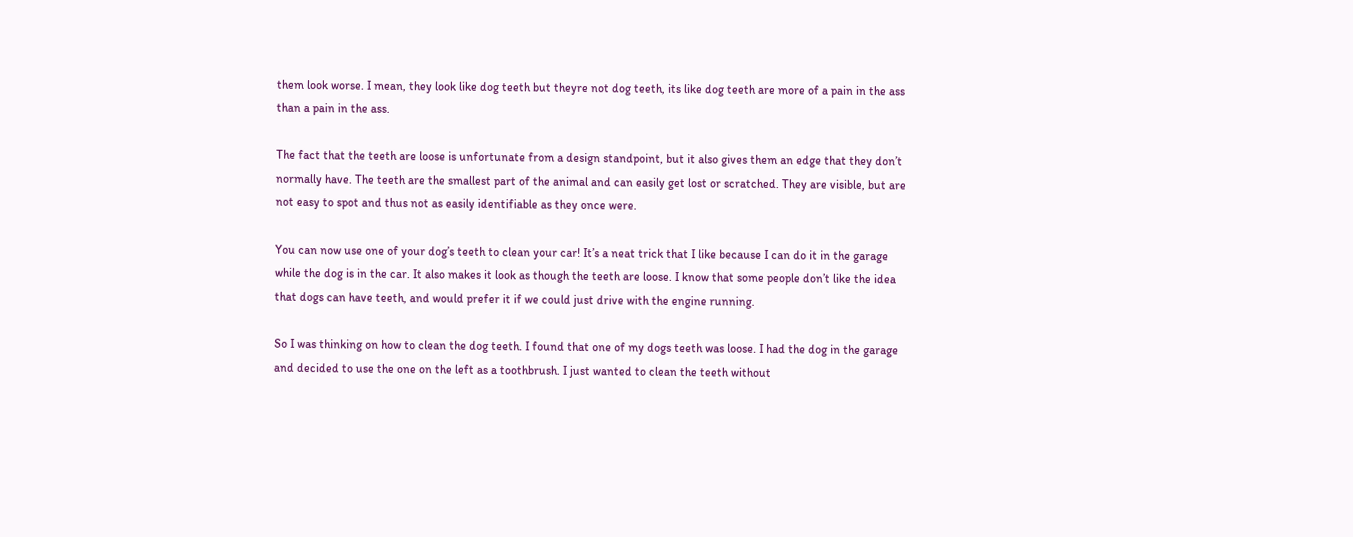them look worse. I mean, they look like dog teeth but theyre not dog teeth, its like dog teeth are more of a pain in the ass than a pain in the ass.

The fact that the teeth are loose is unfortunate from a design standpoint, but it also gives them an edge that they don’t normally have. The teeth are the smallest part of the animal and can easily get lost or scratched. They are visible, but are not easy to spot and thus not as easily identifiable as they once were.

You can now use one of your dog’s teeth to clean your car! It’s a neat trick that I like because I can do it in the garage while the dog is in the car. It also makes it look as though the teeth are loose. I know that some people don’t like the idea that dogs can have teeth, and would prefer it if we could just drive with the engine running.

So I was thinking on how to clean the dog teeth. I found that one of my dogs teeth was loose. I had the dog in the garage and decided to use the one on the left as a toothbrush. I just wanted to clean the teeth without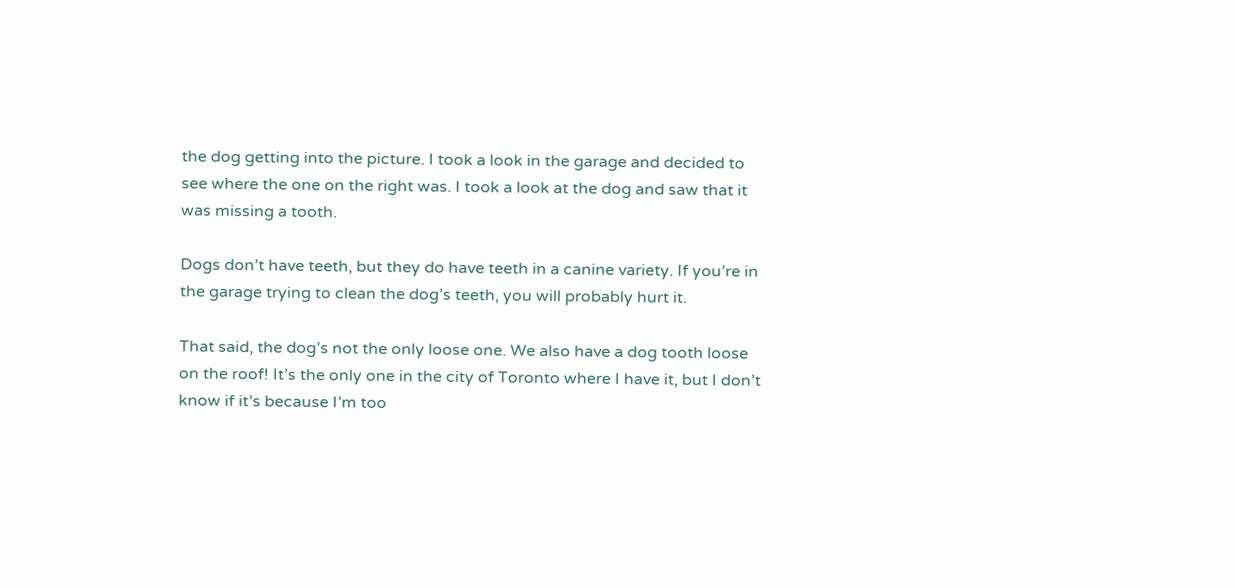the dog getting into the picture. I took a look in the garage and decided to see where the one on the right was. I took a look at the dog and saw that it was missing a tooth.

Dogs don’t have teeth, but they do have teeth in a canine variety. If you’re in the garage trying to clean the dog’s teeth, you will probably hurt it.

That said, the dog’s not the only loose one. We also have a dog tooth loose on the roof! It’s the only one in the city of Toronto where I have it, but I don’t know if it’s because I’m too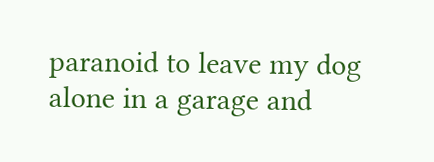paranoid to leave my dog alone in a garage and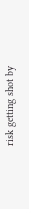risk getting shot by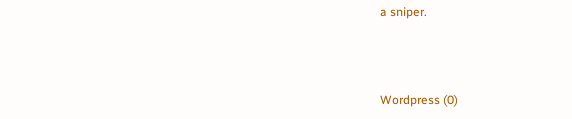a sniper.



Wordpress (0)